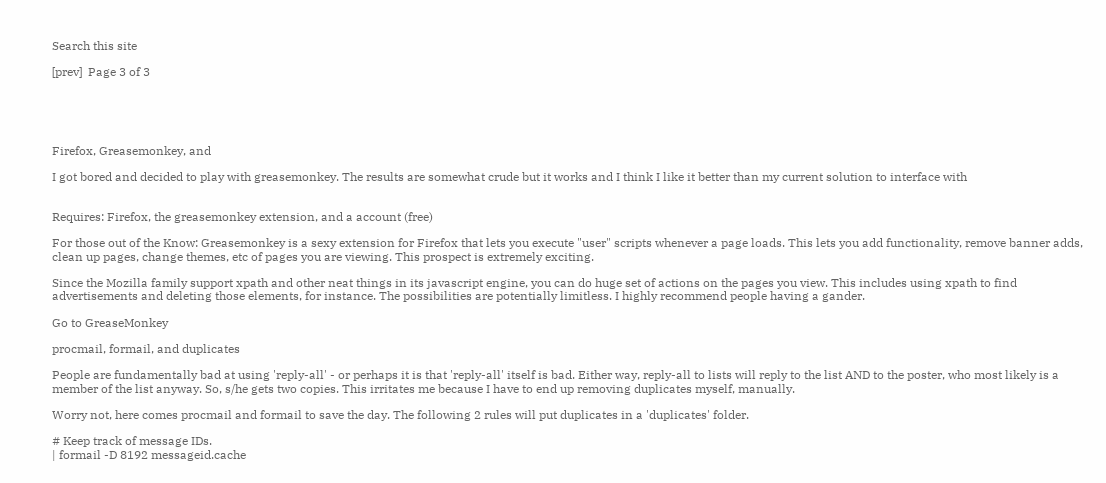Search this site

[prev]  Page 3 of 3





Firefox, Greasemonkey, and

I got bored and decided to play with greasemonkey. The results are somewhat crude but it works and I think I like it better than my current solution to interface with


Requires: Firefox, the greasemonkey extension, and a account (free)

For those out of the Know: Greasemonkey is a sexy extension for Firefox that lets you execute "user" scripts whenever a page loads. This lets you add functionality, remove banner adds, clean up pages, change themes, etc of pages you are viewing. This prospect is extremely exciting.

Since the Mozilla family support xpath and other neat things in its javascript engine, you can do huge set of actions on the pages you view. This includes using xpath to find advertisements and deleting those elements, for instance. The possibilities are potentially limitless. I highly recommend people having a gander.

Go to GreaseMonkey

procmail, formail, and duplicates

People are fundamentally bad at using 'reply-all' - or perhaps it is that 'reply-all' itself is bad. Either way, reply-all to lists will reply to the list AND to the poster, who most likely is a member of the list anyway. So, s/he gets two copies. This irritates me because I have to end up removing duplicates myself, manually.

Worry not, here comes procmail and formail to save the day. The following 2 rules will put duplicates in a 'duplicates' folder.

# Keep track of message IDs.
| formail -D 8192 messageid.cache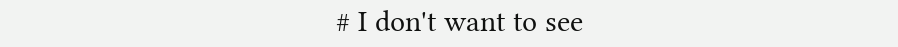# I don't want to see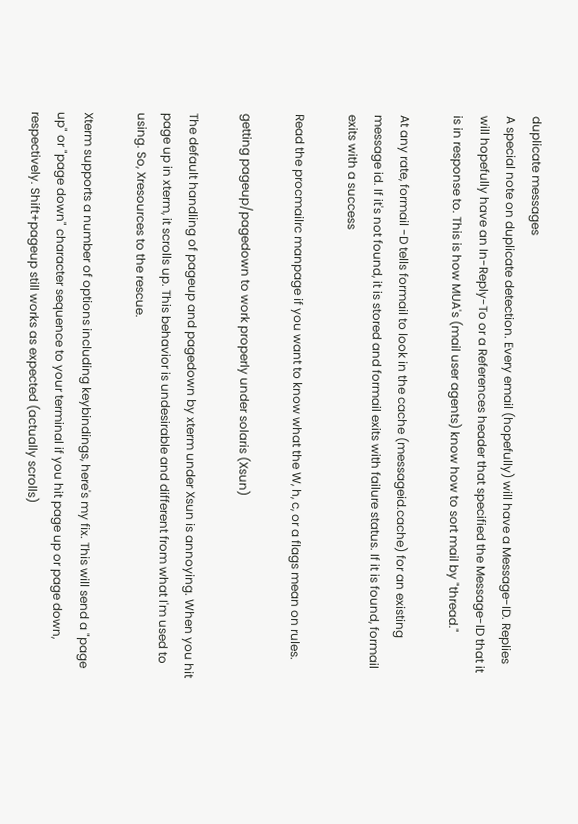duplicate messages
A special note on duplicate detection. Every email (hopefully) will have a Message-ID. Replies will hopefully have an In-Reply-To or a References header that specified the Message-ID that it is in response to. This is how MUA's (mail user agents) know how to sort mail by "thread."

At any rate, formail -D tells formail to look in the cache (messageid.cache) for an existing message id. If it's not found, it is stored and formail exits with failure status. If it is found, formail exits with a success

Read the procmailrc manpage if you want to know what the W, h, c, or a flags mean on rules.

getting pageup/pagedown to work properly under solaris (Xsun)

The default handling of pageup and pagedown by xterm under Xsun is annoying. When you hit page up in xterm, it scrolls up. This behavior is undesirable and different from what I'm used to using. So, Xresources to the rescue.

Xterm supports a number of options including keybindings, here's my fix. This will send a "page up" or "page down" character sequence to your terminal if you hit page up or page down, respectively. Shift+pageup still works as expected (actually scrolls)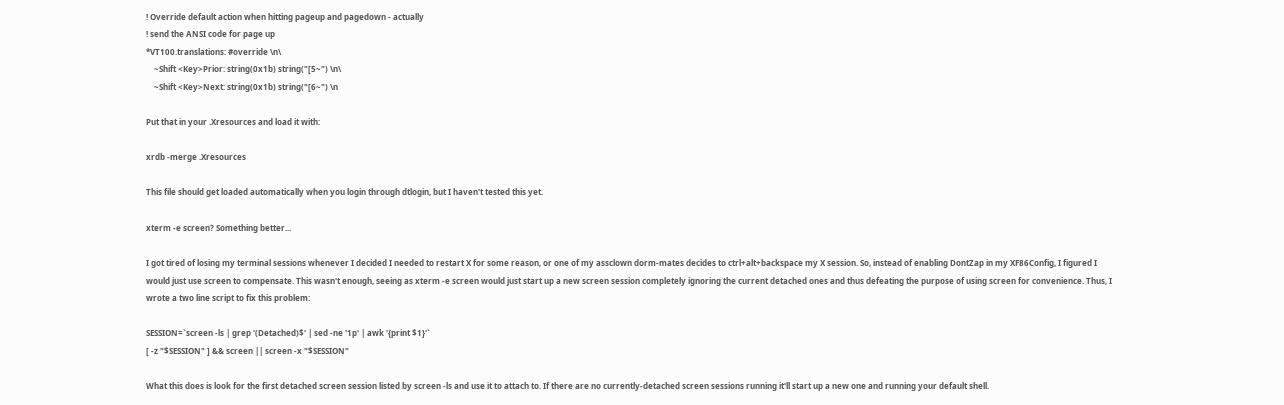! Override default action when hitting pageup and pagedown - actually
! send the ANSI code for page up
*VT100.translations: #override \n\
    ~Shift <Key>Prior: string(0x1b) string("[5~") \n\
    ~Shift <Key>Next: string(0x1b) string("[6~") \n

Put that in your .Xresources and load it with:

xrdb -merge .Xresources

This file should get loaded automatically when you login through dtlogin, but I haven't tested this yet.

xterm -e screen? Something better...

I got tired of losing my terminal sessions whenever I decided I needed to restart X for some reason, or one of my assclown dorm-mates decides to ctrl+alt+backspace my X session. So, instead of enabling DontZap in my XF86Config, I figured I would just use screen to compensate. This wasn't enough, seeing as xterm -e screen would just start up a new screen session completely ignoring the current detached ones and thus defeating the purpose of using screen for convenience. Thus, I wrote a two line script to fix this problem:

SESSION=`screen -ls | grep '(Detached)$' | sed -ne '1p' | awk '{print $1}'`
[ -z "$SESSION" ] && screen || screen -x "$SESSION"

What this does is look for the first detached screen session listed by screen -ls and use it to attach to. If there are no currently-detached screen sessions running it'll start up a new one and running your default shell.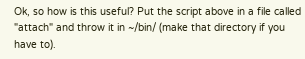Ok, so how is this useful? Put the script above in a file called "attach" and throw it in ~/bin/ (make that directory if you have to).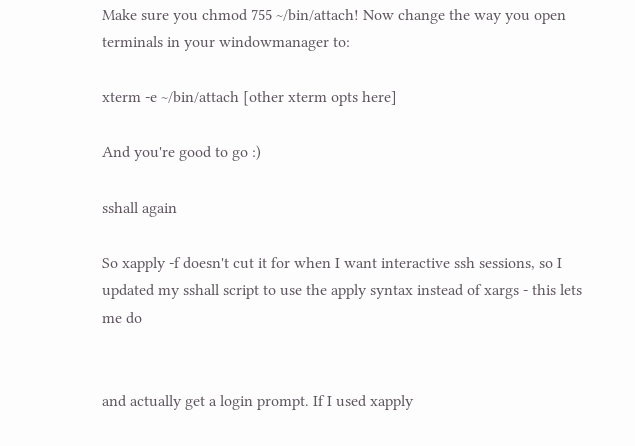Make sure you chmod 755 ~/bin/attach! Now change the way you open terminals in your windowmanager to:

xterm -e ~/bin/attach [other xterm opts here]

And you're good to go :)

sshall again

So xapply -f doesn't cut it for when I want interactive ssh sessions, so I updated my sshall script to use the apply syntax instead of xargs - this lets me do


and actually get a login prompt. If I used xapply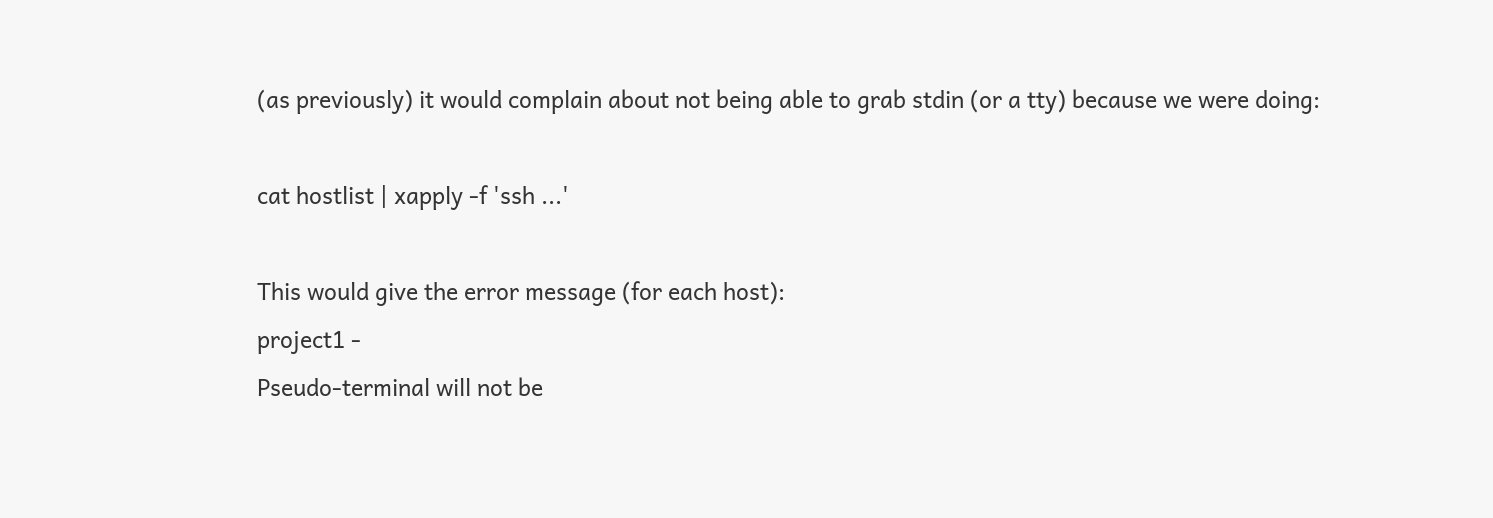(as previously) it would complain about not being able to grab stdin (or a tty) because we were doing:

cat hostlist | xapply -f 'ssh ...'

This would give the error message (for each host):
project1 -
Pseudo-terminal will not be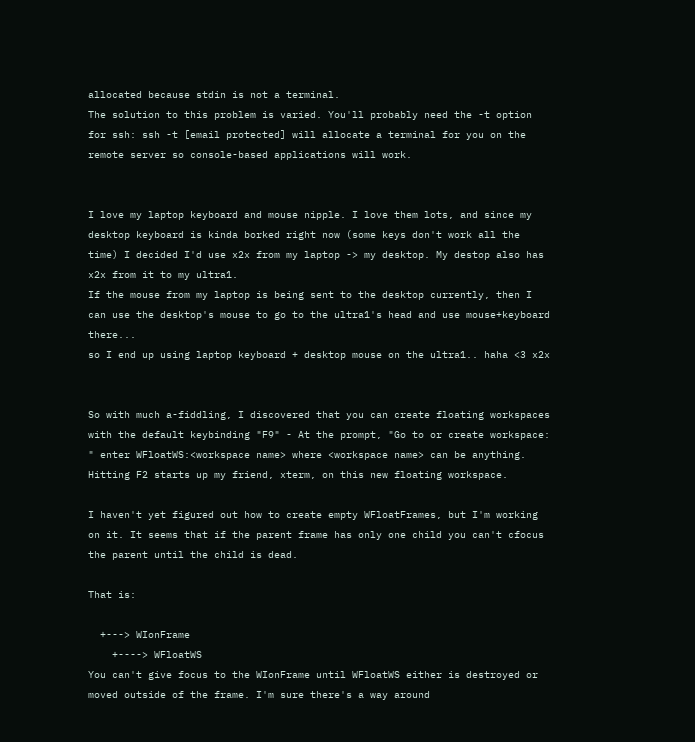allocated because stdin is not a terminal.
The solution to this problem is varied. You'll probably need the -t option for ssh: ssh -t [email protected] will allocate a terminal for you on the remote server so console-based applications will work.


I love my laptop keyboard and mouse nipple. I love them lots, and since my desktop keyboard is kinda borked right now (some keys don't work all the time) I decided I'd use x2x from my laptop -> my desktop. My destop also has x2x from it to my ultra1.
If the mouse from my laptop is being sent to the desktop currently, then I can use the desktop's mouse to go to the ultra1's head and use mouse+keyboard there...
so I end up using laptop keyboard + desktop mouse on the ultra1.. haha <3 x2x


So with much a-fiddling, I discovered that you can create floating workspaces with the default keybinding "F9" - At the prompt, "Go to or create workspace: " enter WFloatWS:<workspace name> where <workspace name> can be anything. Hitting F2 starts up my friend, xterm, on this new floating workspace.

I haven't yet figured out how to create empty WFloatFrames, but I'm working on it. It seems that if the parent frame has only one child you can't cfocus the parent until the child is dead.

That is:

  +---> WIonFrame
    +----> WFloatWS
You can't give focus to the WIonFrame until WFloatWS either is destroyed or moved outside of the frame. I'm sure there's a way around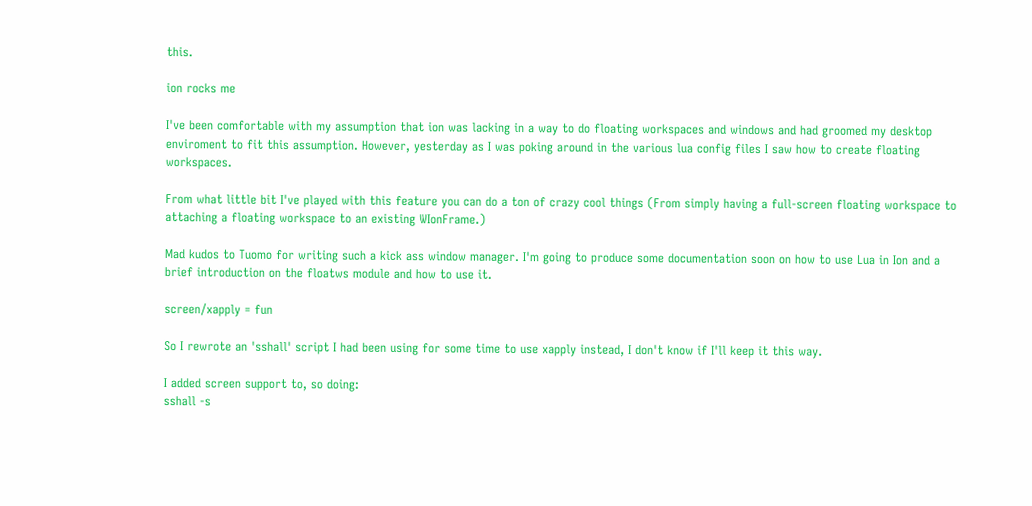this.

ion rocks me

I've been comfortable with my assumption that ion was lacking in a way to do floating workspaces and windows and had groomed my desktop enviroment to fit this assumption. However, yesterday as I was poking around in the various lua config files I saw how to create floating workspaces.

From what little bit I've played with this feature you can do a ton of crazy cool things (From simply having a full-screen floating workspace to attaching a floating workspace to an existing WIonFrame.)

Mad kudos to Tuomo for writing such a kick ass window manager. I'm going to produce some documentation soon on how to use Lua in Ion and a brief introduction on the floatws module and how to use it.

screen/xapply = fun

So I rewrote an 'sshall' script I had been using for some time to use xapply instead, I don't know if I'll keep it this way.

I added screen support to, so doing:
sshall -s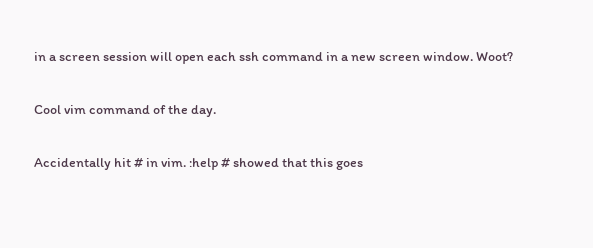in a screen session will open each ssh command in a new screen window. Woot?

Cool vim command of the day.

Accidentally hit # in vim. :help # showed that this goes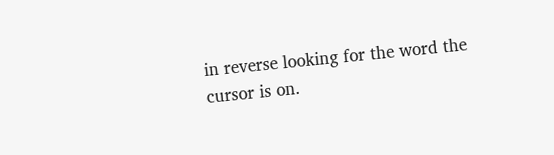in reverse looking for the word the cursor is on.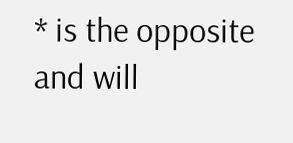* is the opposite and will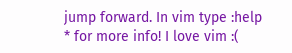jump forward. In vim type :help * for more info! I love vim :(